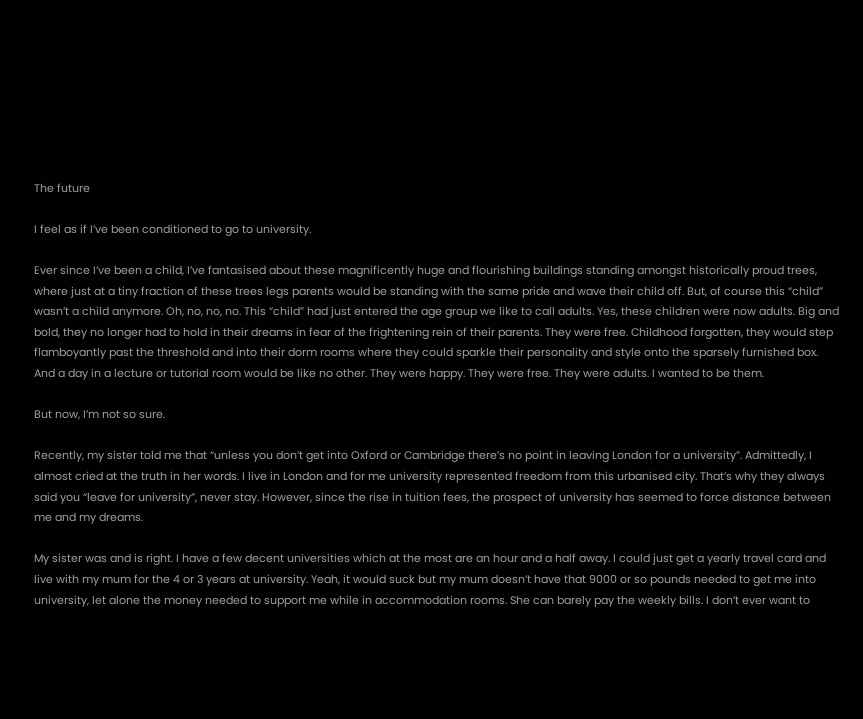The future

I feel as if I’ve been conditioned to go to university.

Ever since I’ve been a child, I’ve fantasised about these magnificently huge and flourishing buildings standing amongst historically proud trees, where just at a tiny fraction of these trees legs parents would be standing with the same pride and wave their child off. But, of course this “child” wasn’t a child anymore. Oh, no, no, no. This “child” had just entered the age group we like to call adults. Yes, these children were now adults. Big and bold, they no longer had to hold in their dreams in fear of the frightening rein of their parents. They were free. Childhood forgotten, they would step flamboyantly past the threshold and into their dorm rooms where they could sparkle their personality and style onto the sparsely furnished box. And a day in a lecture or tutorial room would be like no other. They were happy. They were free. They were adults. I wanted to be them.

But now, I’m not so sure.

Recently, my sister told me that “unless you don’t get into Oxford or Cambridge there’s no point in leaving London for a university”. Admittedly, I almost cried at the truth in her words. I live in London and for me university represented freedom from this urbanised city. That’s why they always said you “leave for university”, never stay. However, since the rise in tuition fees, the prospect of university has seemed to force distance between me and my dreams.

My sister was and is right. I have a few decent universities which at the most are an hour and a half away. I could just get a yearly travel card and live with my mum for the 4 or 3 years at university. Yeah, it would suck but my mum doesn’t have that 9000 or so pounds needed to get me into university, let alone the money needed to support me while in accommodation rooms. She can barely pay the weekly bills. I don’t ever want to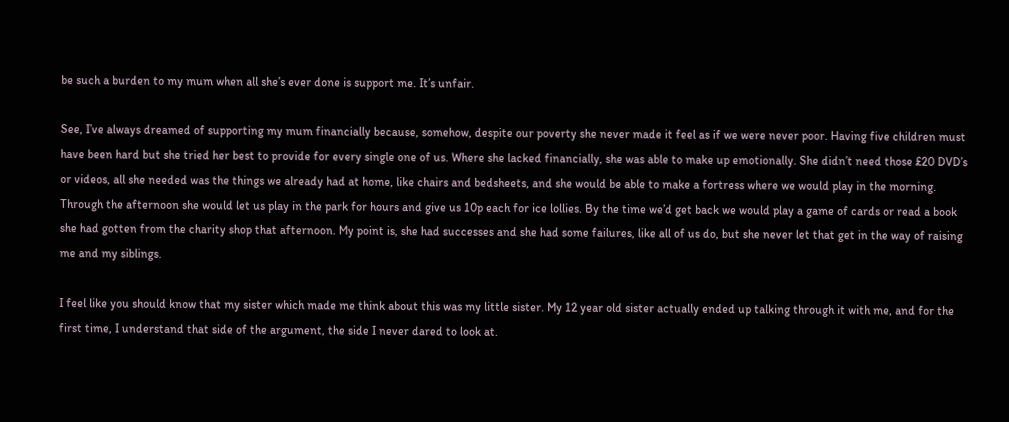be such a burden to my mum when all she’s ever done is support me. It’s unfair.

See, I’ve always dreamed of supporting my mum financially because, somehow, despite our poverty she never made it feel as if we were never poor. Having five children must have been hard but she tried her best to provide for every single one of us. Where she lacked financially, she was able to make up emotionally. She didn’t need those £20 DVD’s or videos, all she needed was the things we already had at home, like chairs and bedsheets, and she would be able to make a fortress where we would play in the morning. Through the afternoon she would let us play in the park for hours and give us 10p each for ice lollies. By the time we’d get back we would play a game of cards or read a book she had gotten from the charity shop that afternoon. My point is, she had successes and she had some failures, like all of us do, but she never let that get in the way of raising me and my siblings.

I feel like you should know that my sister which made me think about this was my little sister. My 12 year old sister actually ended up talking through it with me, and for the first time, I understand that side of the argument, the side I never dared to look at.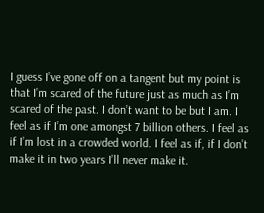I guess I’ve gone off on a tangent but my point is that I’m scared of the future just as much as I’m scared of the past. I don’t want to be but I am. I feel as if I’m one amongst 7 billion others. I feel as if I’m lost in a crowded world. I feel as if, if I don’t make it in two years I’ll never make it.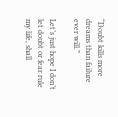“Doubt kills more dreams than failure ever will.”

Let’s just hope I don’t let doubt or fear rule my life, shall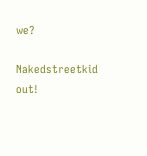we?

Nakedstreetkid out!